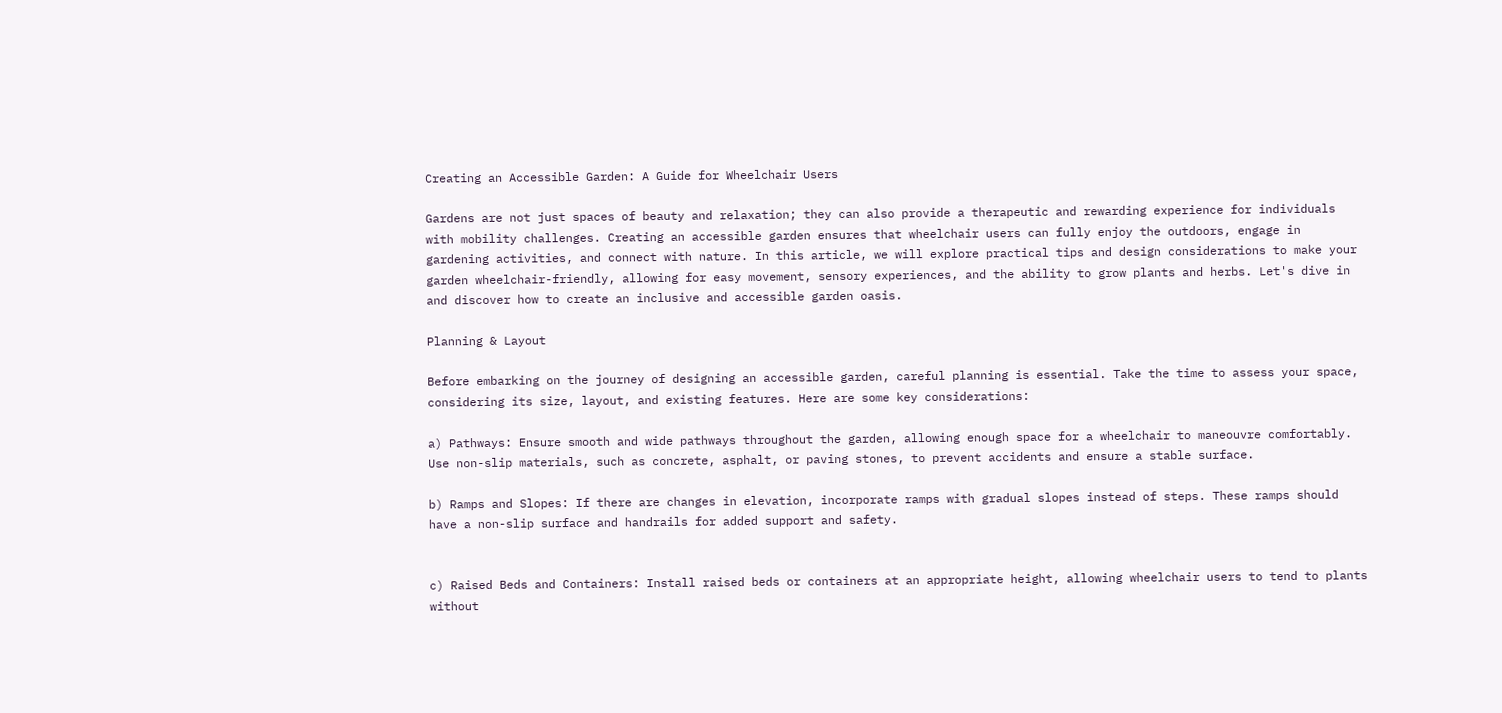Creating an Accessible Garden: A Guide for Wheelchair Users

Gardens are not just spaces of beauty and relaxation; they can also provide a therapeutic and rewarding experience for individuals with mobility challenges. Creating an accessible garden ensures that wheelchair users can fully enjoy the outdoors, engage in gardening activities, and connect with nature. In this article, we will explore practical tips and design considerations to make your garden wheelchair-friendly, allowing for easy movement, sensory experiences, and the ability to grow plants and herbs. Let's dive in and discover how to create an inclusive and accessible garden oasis.

Planning & Layout

Before embarking on the journey of designing an accessible garden, careful planning is essential. Take the time to assess your space, considering its size, layout, and existing features. Here are some key considerations:

a) Pathways: Ensure smooth and wide pathways throughout the garden, allowing enough space for a wheelchair to maneouvre comfortably. Use non-slip materials, such as concrete, asphalt, or paving stones, to prevent accidents and ensure a stable surface.

b) Ramps and Slopes: If there are changes in elevation, incorporate ramps with gradual slopes instead of steps. These ramps should have a non-slip surface and handrails for added support and safety.


c) Raised Beds and Containers: Install raised beds or containers at an appropriate height, allowing wheelchair users to tend to plants without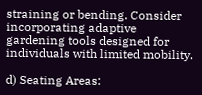straining or bending. Consider incorporating adaptive gardening tools designed for individuals with limited mobility.

d) Seating Areas: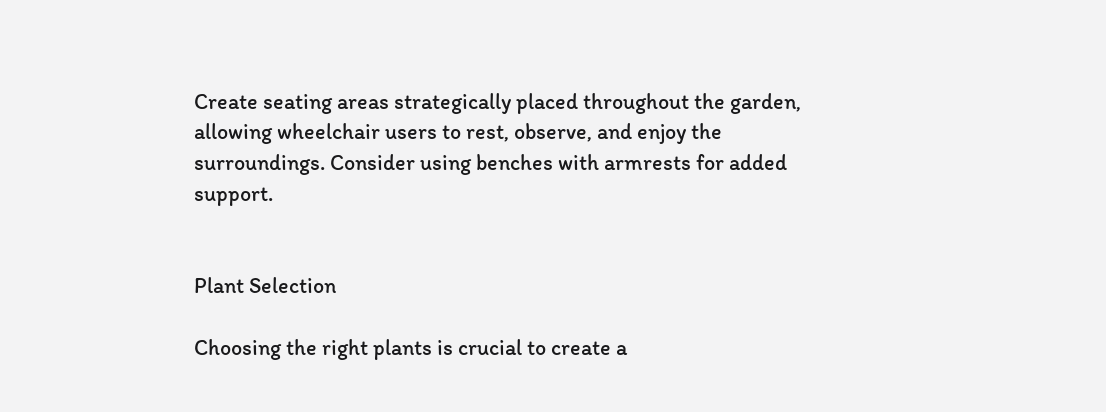Create seating areas strategically placed throughout the garden, allowing wheelchair users to rest, observe, and enjoy the surroundings. Consider using benches with armrests for added support.


Plant Selection

Choosing the right plants is crucial to create a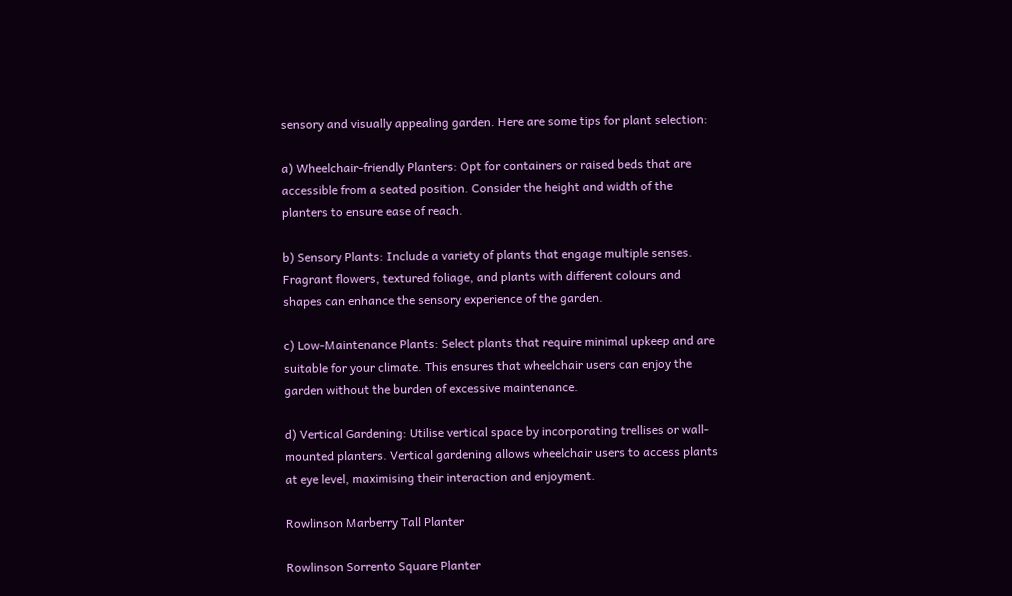sensory and visually appealing garden. Here are some tips for plant selection:

a) Wheelchair-friendly Planters: Opt for containers or raised beds that are accessible from a seated position. Consider the height and width of the planters to ensure ease of reach.

b) Sensory Plants: Include a variety of plants that engage multiple senses. Fragrant flowers, textured foliage, and plants with different colours and shapes can enhance the sensory experience of the garden.

c) Low-Maintenance Plants: Select plants that require minimal upkeep and are suitable for your climate. This ensures that wheelchair users can enjoy the garden without the burden of excessive maintenance.

d) Vertical Gardening: Utilise vertical space by incorporating trellises or wall-mounted planters. Vertical gardening allows wheelchair users to access plants at eye level, maximising their interaction and enjoyment.

Rowlinson Marberry Tall Planter

Rowlinson Sorrento Square Planter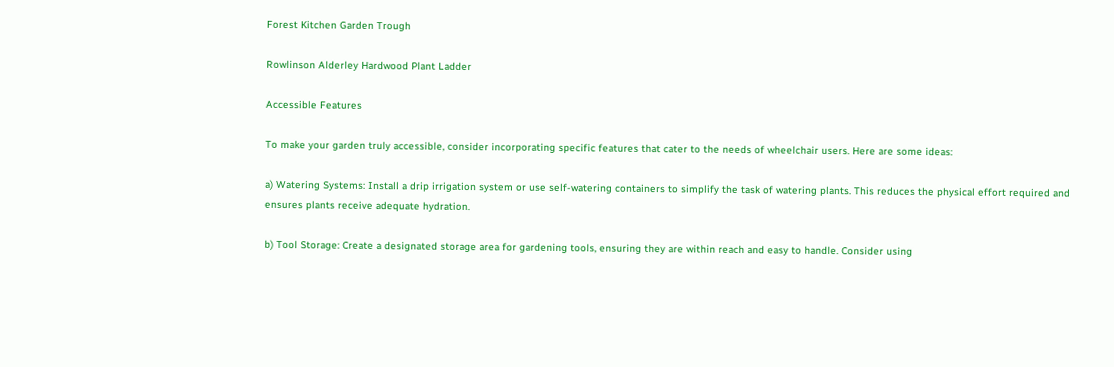Forest Kitchen Garden Trough

Rowlinson Alderley Hardwood Plant Ladder

Accessible Features

To make your garden truly accessible, consider incorporating specific features that cater to the needs of wheelchair users. Here are some ideas:

a) Watering Systems: Install a drip irrigation system or use self-watering containers to simplify the task of watering plants. This reduces the physical effort required and ensures plants receive adequate hydration.

b) Tool Storage: Create a designated storage area for gardening tools, ensuring they are within reach and easy to handle. Consider using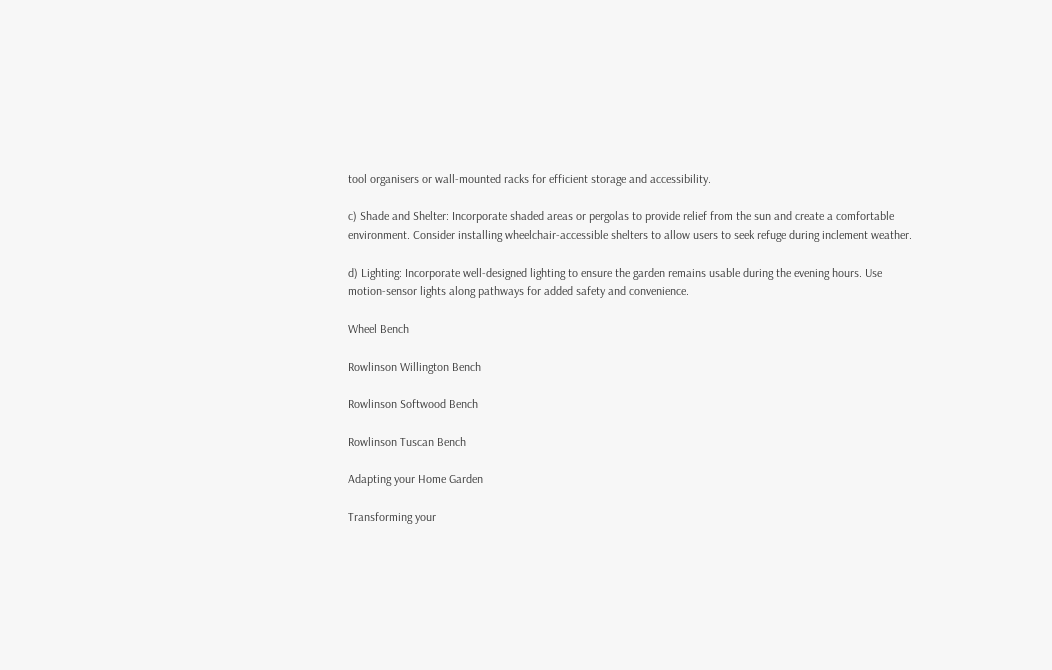tool organisers or wall-mounted racks for efficient storage and accessibility.

c) Shade and Shelter: Incorporate shaded areas or pergolas to provide relief from the sun and create a comfortable environment. Consider installing wheelchair-accessible shelters to allow users to seek refuge during inclement weather.

d) Lighting: Incorporate well-designed lighting to ensure the garden remains usable during the evening hours. Use motion-sensor lights along pathways for added safety and convenience.

Wheel Bench

Rowlinson Willington Bench

Rowlinson Softwood Bench

Rowlinson Tuscan Bench

Adapting your Home Garden

Transforming your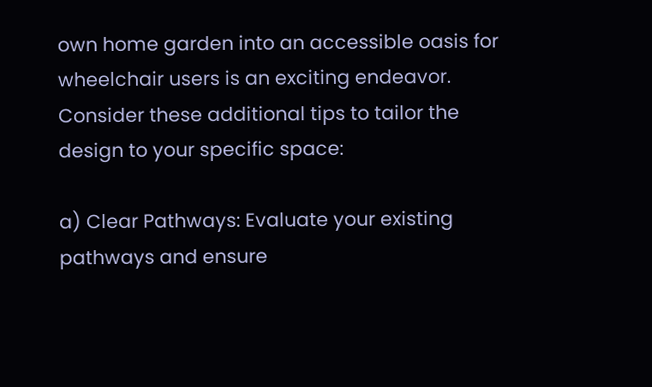own home garden into an accessible oasis for wheelchair users is an exciting endeavor. Consider these additional tips to tailor the design to your specific space:

a) Clear Pathways: Evaluate your existing pathways and ensure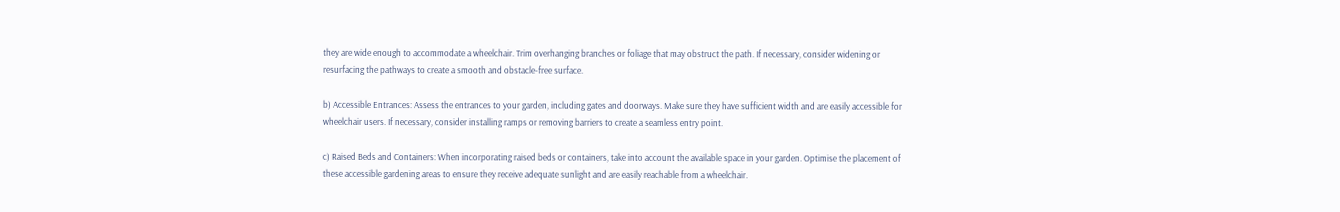they are wide enough to accommodate a wheelchair. Trim overhanging branches or foliage that may obstruct the path. If necessary, consider widening or resurfacing the pathways to create a smooth and obstacle-free surface.

b) Accessible Entrances: Assess the entrances to your garden, including gates and doorways. Make sure they have sufficient width and are easily accessible for wheelchair users. If necessary, consider installing ramps or removing barriers to create a seamless entry point.

c) Raised Beds and Containers: When incorporating raised beds or containers, take into account the available space in your garden. Optimise the placement of these accessible gardening areas to ensure they receive adequate sunlight and are easily reachable from a wheelchair.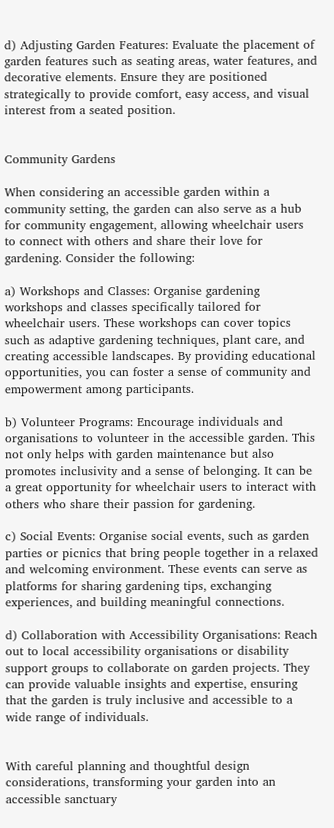d) Adjusting Garden Features: Evaluate the placement of garden features such as seating areas, water features, and decorative elements. Ensure they are positioned strategically to provide comfort, easy access, and visual interest from a seated position.


Community Gardens

When considering an accessible garden within a community setting, the garden can also serve as a hub for community engagement, allowing wheelchair users to connect with others and share their love for gardening. Consider the following:

a) Workshops and Classes: Organise gardening workshops and classes specifically tailored for wheelchair users. These workshops can cover topics such as adaptive gardening techniques, plant care, and creating accessible landscapes. By providing educational opportunities, you can foster a sense of community and empowerment among participants.

b) Volunteer Programs: Encourage individuals and organisations to volunteer in the accessible garden. This not only helps with garden maintenance but also promotes inclusivity and a sense of belonging. It can be a great opportunity for wheelchair users to interact with others who share their passion for gardening.

c) Social Events: Organise social events, such as garden parties or picnics that bring people together in a relaxed and welcoming environment. These events can serve as platforms for sharing gardening tips, exchanging experiences, and building meaningful connections.

d) Collaboration with Accessibility Organisations: Reach out to local accessibility organisations or disability support groups to collaborate on garden projects. They can provide valuable insights and expertise, ensuring that the garden is truly inclusive and accessible to a wide range of individuals.


With careful planning and thoughtful design considerations, transforming your garden into an accessible sanctuary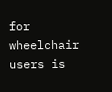for wheelchair users is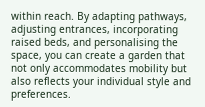within reach. By adapting pathways, adjusting entrances, incorporating raised beds, and personalising the space, you can create a garden that not only accommodates mobility but also reflects your individual style and preferences.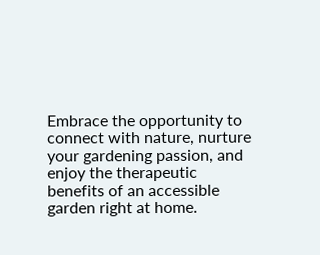Embrace the opportunity to connect with nature, nurture your gardening passion, and enjoy the therapeutic benefits of an accessible garden right at home.